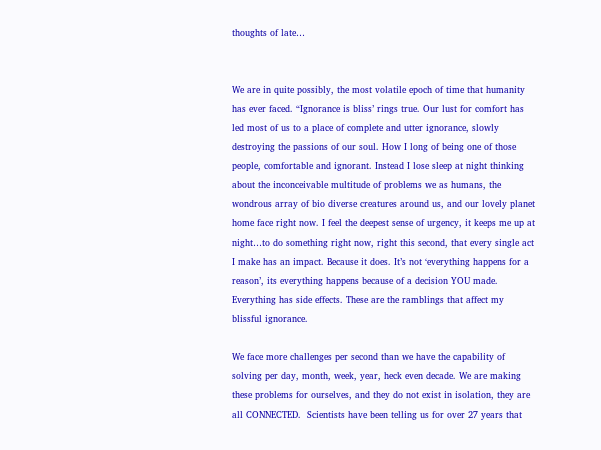thoughts of late…


We are in quite possibly, the most volatile epoch of time that humanity has ever faced. “Ignorance is bliss’ rings true. Our lust for comfort has led most of us to a place of complete and utter ignorance, slowly destroying the passions of our soul. How I long of being one of those people, comfortable and ignorant. Instead I lose sleep at night thinking about the inconceivable multitude of problems we as humans, the wondrous array of bio diverse creatures around us, and our lovely planet home face right now. I feel the deepest sense of urgency, it keeps me up at night…to do something right now, right this second, that every single act I make has an impact. Because it does. It’s not ‘everything happens for a reason’, its everything happens because of a decision YOU made. Everything has side effects. These are the ramblings that affect my blissful ignorance.

We face more challenges per second than we have the capability of solving per day, month, week, year, heck even decade. We are making these problems for ourselves, and they do not exist in isolation, they are all CONNECTED.  Scientists have been telling us for over 27 years that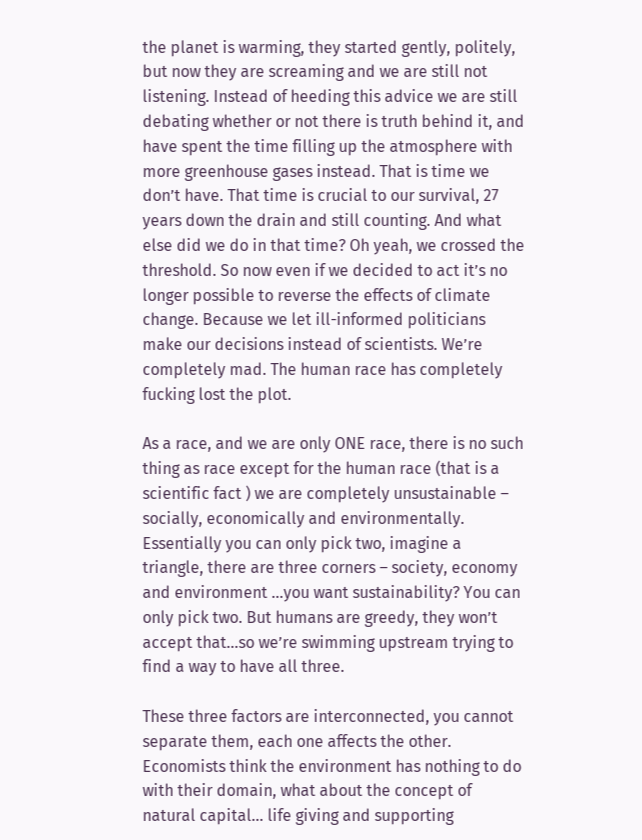the planet is warming, they started gently, politely, but now they are screaming and we are still not listening. Instead of heeding this advice we are still debating whether or not there is truth behind it, and have spent the time filling up the atmosphere with more greenhouse gases instead. That is time we don’t have. That time is crucial to our survival, 27 years down the drain and still counting. And what else did we do in that time? Oh yeah, we crossed the threshold. So now even if we decided to act it’s no longer possible to reverse the effects of climate change. Because we let ill-informed politicians make our decisions instead of scientists. We’re completely mad. The human race has completely fucking lost the plot.

As a race, and we are only ONE race, there is no such thing as race except for the human race (that is a scientific fact ) we are completely unsustainable – socially, economically and environmentally. Essentially you can only pick two, imagine a triangle, there are three corners – society, economy and environment …you want sustainability? You can only pick two. But humans are greedy, they won’t accept that…so we’re swimming upstream trying to find a way to have all three.

These three factors are interconnected, you cannot separate them, each one affects the other. Economists think the environment has nothing to do with their domain, what about the concept of natural capital… life giving and supporting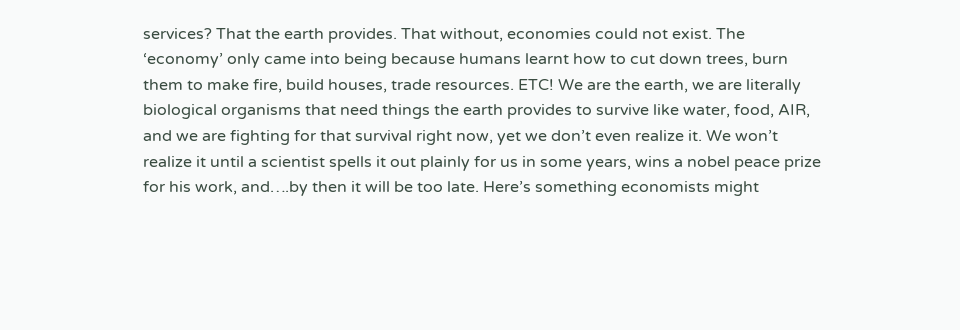services? That the earth provides. That without, economies could not exist. The ‘economy’ only came into being because humans learnt how to cut down trees, burn them to make fire, build houses, trade resources. ETC! We are the earth, we are literally biological organisms that need things the earth provides to survive like water, food, AIR, and we are fighting for that survival right now, yet we don’t even realize it. We won’t realize it until a scientist spells it out plainly for us in some years, wins a nobel peace prize for his work, and….by then it will be too late. Here’s something economists might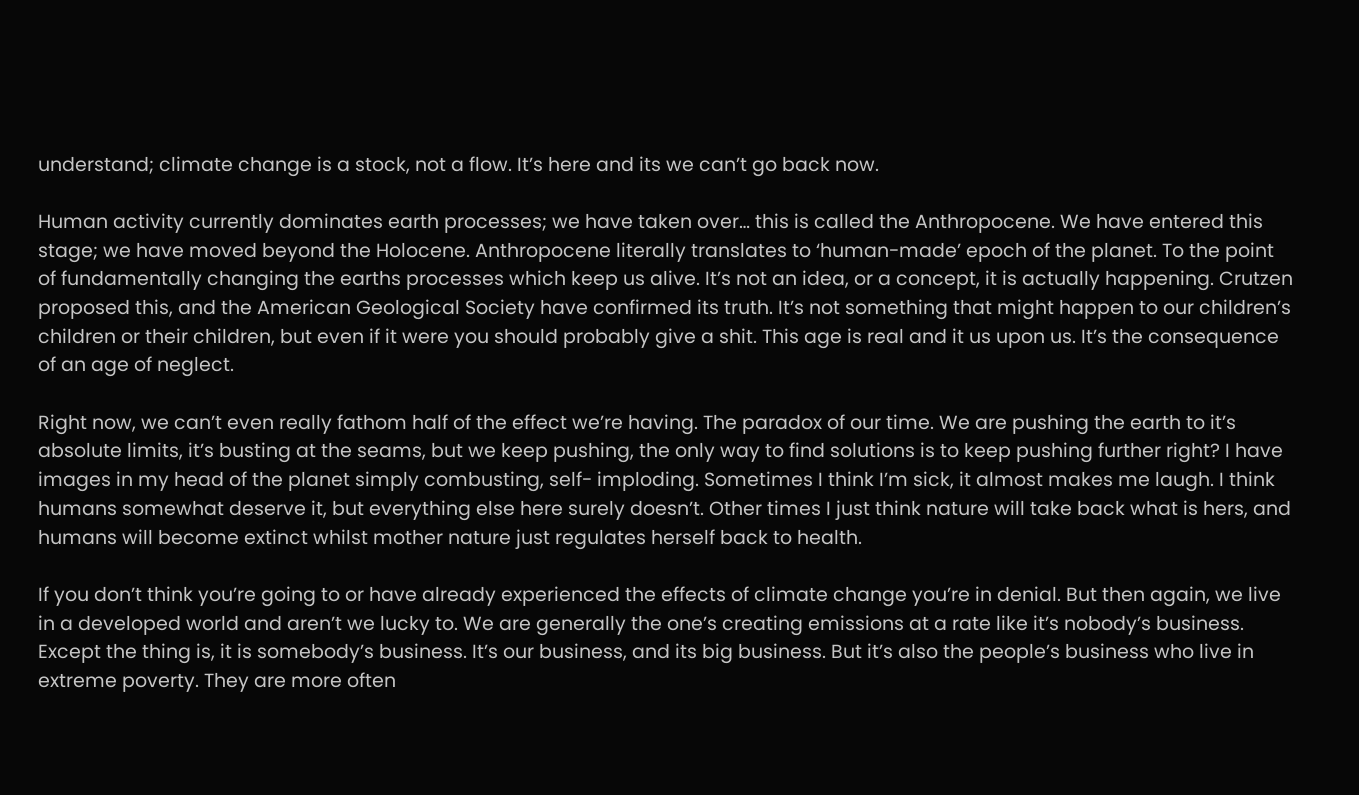understand; climate change is a stock, not a flow. It’s here and its we can’t go back now.

Human activity currently dominates earth processes; we have taken over… this is called the Anthropocene. We have entered this stage; we have moved beyond the Holocene. Anthropocene literally translates to ‘human-made’ epoch of the planet. To the point of fundamentally changing the earths processes which keep us alive. It’s not an idea, or a concept, it is actually happening. Crutzen proposed this, and the American Geological Society have confirmed its truth. It’s not something that might happen to our children’s children or their children, but even if it were you should probably give a shit. This age is real and it us upon us. It’s the consequence of an age of neglect.

Right now, we can’t even really fathom half of the effect we’re having. The paradox of our time. We are pushing the earth to it’s absolute limits, it’s busting at the seams, but we keep pushing, the only way to find solutions is to keep pushing further right? I have images in my head of the planet simply combusting, self- imploding. Sometimes I think I’m sick, it almost makes me laugh. I think humans somewhat deserve it, but everything else here surely doesn’t. Other times I just think nature will take back what is hers, and humans will become extinct whilst mother nature just regulates herself back to health.

If you don’t think you’re going to or have already experienced the effects of climate change you’re in denial. But then again, we live in a developed world and aren’t we lucky to. We are generally the one’s creating emissions at a rate like it’s nobody’s business. Except the thing is, it is somebody’s business. It’s our business, and its big business. But it’s also the people’s business who live in extreme poverty. They are more often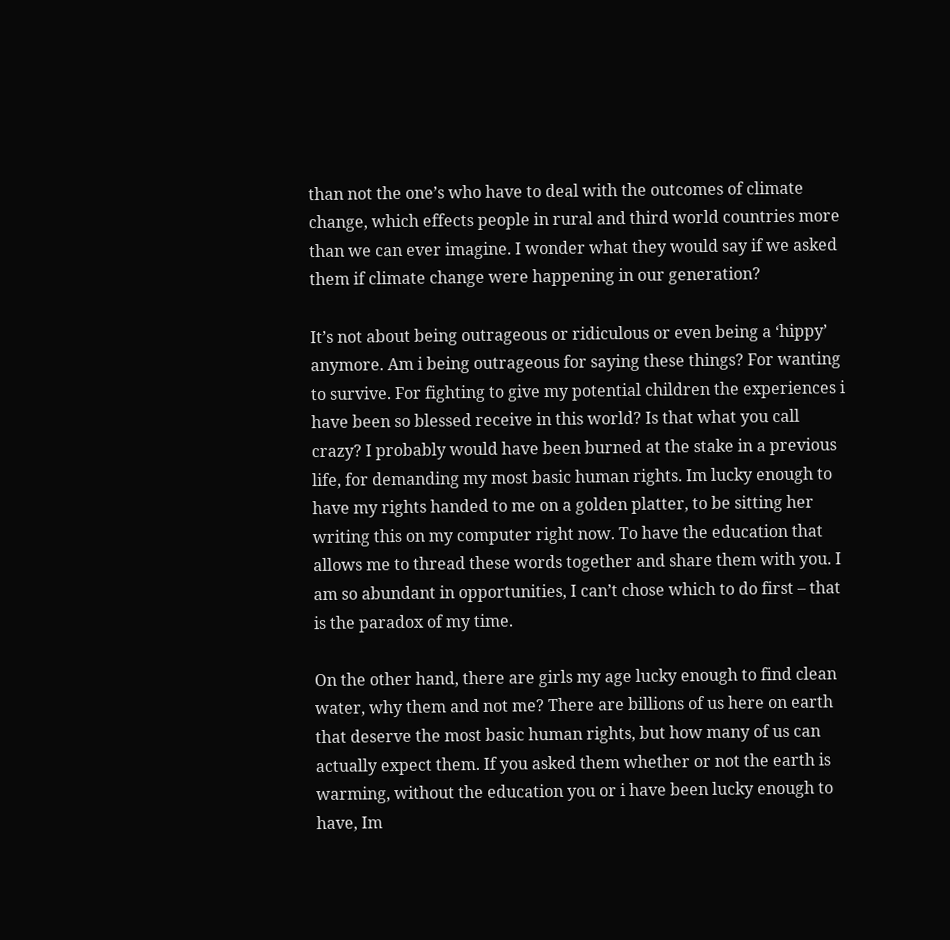than not the one’s who have to deal with the outcomes of climate change, which effects people in rural and third world countries more than we can ever imagine. I wonder what they would say if we asked them if climate change were happening in our generation?

It’s not about being outrageous or ridiculous or even being a ‘hippy’ anymore. Am i being outrageous for saying these things? For wanting to survive. For fighting to give my potential children the experiences i have been so blessed receive in this world? Is that what you call crazy? I probably would have been burned at the stake in a previous life, for demanding my most basic human rights. Im lucky enough to have my rights handed to me on a golden platter, to be sitting her writing this on my computer right now. To have the education that allows me to thread these words together and share them with you. I am so abundant in opportunities, I can’t chose which to do first – that is the paradox of my time.

On the other hand, there are girls my age lucky enough to find clean water, why them and not me? There are billions of us here on earth that deserve the most basic human rights, but how many of us can actually expect them. If you asked them whether or not the earth is warming, without the education you or i have been lucky enough to have, Im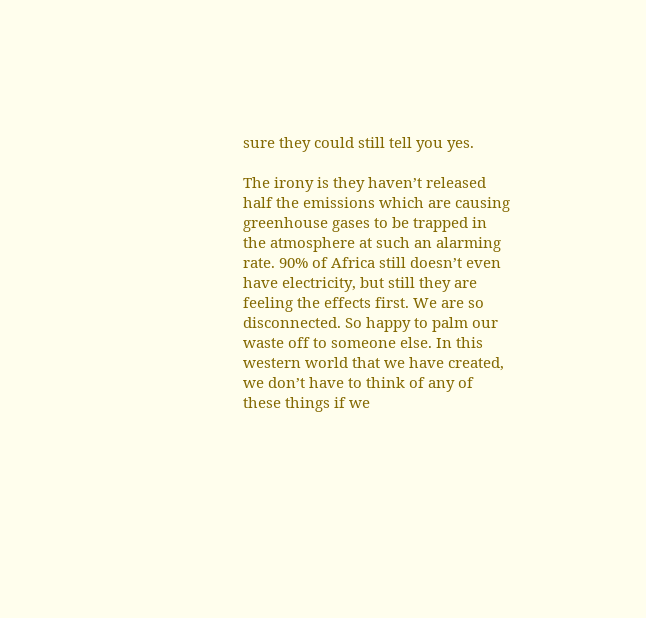sure they could still tell you yes.

The irony is they haven’t released half the emissions which are causing greenhouse gases to be trapped in the atmosphere at such an alarming rate. 90% of Africa still doesn’t even have electricity, but still they are feeling the effects first. We are so disconnected. So happy to palm our waste off to someone else. In this western world that we have created, we don’t have to think of any of these things if we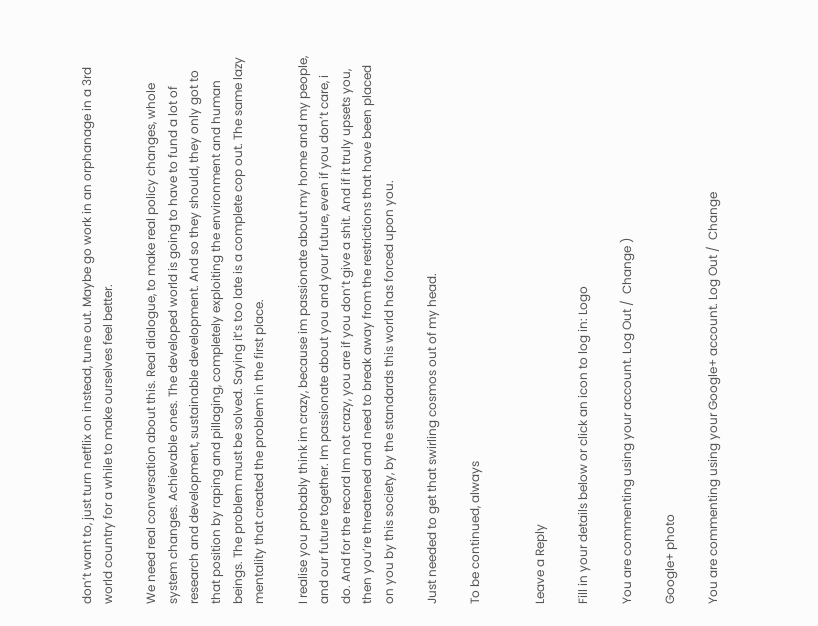don’t want to, just turn netflix on instead, tune out. Maybe go work in an orphanage in a 3rd world country for a while to make ourselves feel better.

We need real conversation about this. Real dialogue, to make real policy changes, whole system changes. Achievable ones. The developed world is going to have to fund a lot of research and development, sustainable development. And so they should, they only got to that position by raping and pillaging, completely exploiting the environment and human beings. The problem must be solved. Saying it’s too late is a complete cop out. The same lazy mentality that created the problem in the first place.

I realise you probably think im crazy, because im passionate about my home and my people, and our future together. Im passionate about you and your future, even if you don’t care, i do. And for the record Im not crazy, you are if you don’t give a shit. And if it truly upsets you, then you’re threatened and need to break away from the restrictions that have been placed on you by this society, by the standards this world has forced upon you.

Just needed to get that swirling cosmos out of my head.

To be continued, always


Leave a Reply

Fill in your details below or click an icon to log in: Logo

You are commenting using your account. Log Out /  Change )

Google+ photo

You are commenting using your Google+ account. Log Out /  Change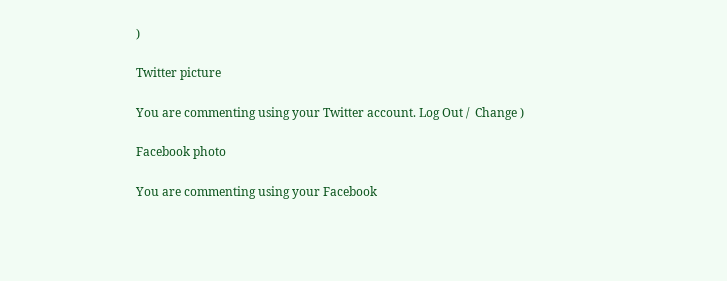)

Twitter picture

You are commenting using your Twitter account. Log Out /  Change )

Facebook photo

You are commenting using your Facebook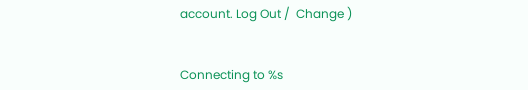account. Log Out /  Change )


Connecting to %s